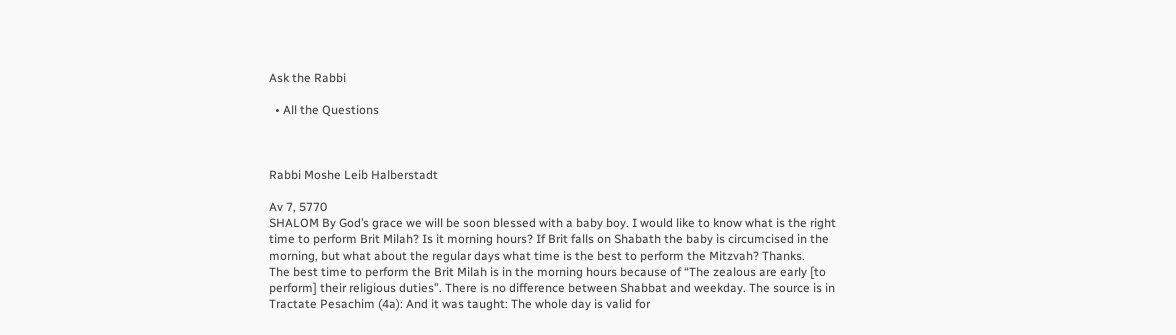Ask the Rabbi

  • All the Questions



Rabbi Moshe Leib Halberstadt

Av 7, 5770
SHALOM By God’s grace we will be soon blessed with a baby boy. I would like to know what is the right time to perform Brit Milah? Is it morning hours? If Brit falls on Shabath the baby is circumcised in the morning, but what about the regular days what time is the best to perform the Mitzvah? Thanks.
The best time to perform the Brit Milah is in the morning hours because of “The zealous are early [to perform] their religious duties”. There is no difference between Shabbat and weekday. The source is in Tractate Pesachim (4a): And it was taught: The whole day is valid for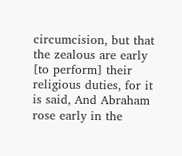circumcision, but that the zealous are early [to perform] their religious duties, for it is said, And Abraham rose early in the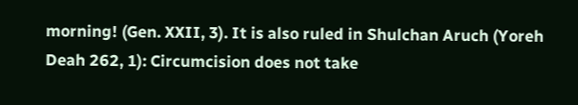morning! (Gen. XXII, 3). It is also ruled in Shulchan Aruch (Yoreh Deah 262, 1): Circumcision does not take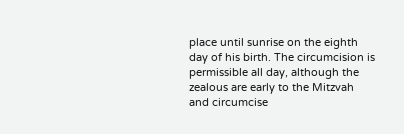place until sunrise on the eighth day of his birth. The circumcision is permissible all day, although the zealous are early to the Mitzvah and circumcise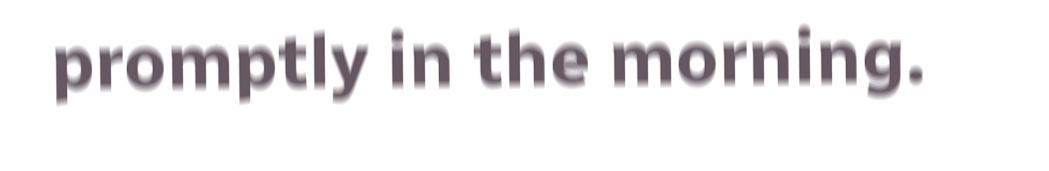promptly in the morning.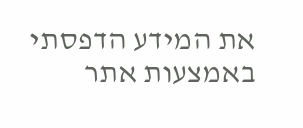את המידע הדפסתי באמצעות אתר